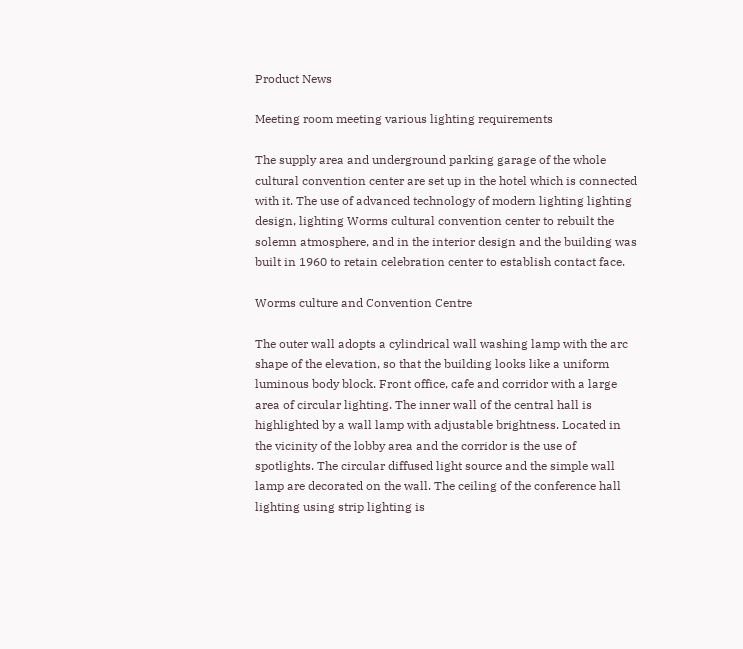Product News

Meeting room meeting various lighting requirements

The supply area and underground parking garage of the whole cultural convention center are set up in the hotel which is connected with it. The use of advanced technology of modern lighting lighting design, lighting Worms cultural convention center to rebuilt the solemn atmosphere, and in the interior design and the building was built in 1960 to retain celebration center to establish contact face.

Worms culture and Convention Centre

The outer wall adopts a cylindrical wall washing lamp with the arc shape of the elevation, so that the building looks like a uniform luminous body block. Front office, cafe and corridor with a large area of circular lighting. The inner wall of the central hall is highlighted by a wall lamp with adjustable brightness. Located in the vicinity of the lobby area and the corridor is the use of spotlights. The circular diffused light source and the simple wall lamp are decorated on the wall. The ceiling of the conference hall lighting using strip lighting is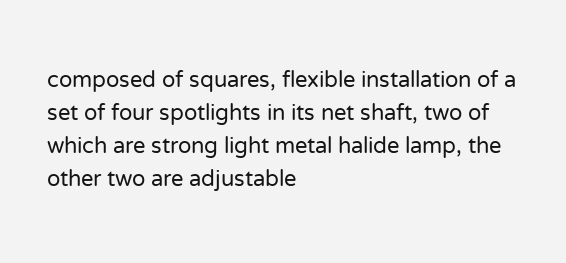composed of squares, flexible installation of a set of four spotlights in its net shaft, two of which are strong light metal halide lamp, the other two are adjustable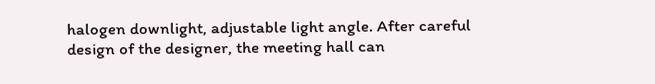halogen downlight, adjustable light angle. After careful design of the designer, the meeting hall can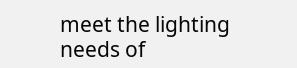meet the lighting needs of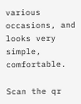various occasions, and looks very simple, comfortable.

Scan the qr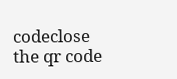codeclose
the qr code